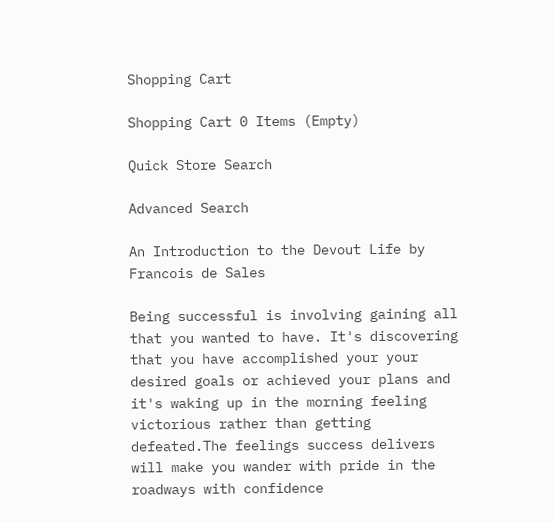Shopping Cart

Shopping Cart 0 Items (Empty)

Quick Store Search

Advanced Search

An Introduction to the Devout Life by Francois de Sales

Being successful is involving gaining all that you wanted to have. It's discovering that you have accomplished your your desired goals or achieved your plans and it's waking up in the morning feeling victorious rather than getting defeated.The feelings success delivers will make you wander with pride in the roadways with confidence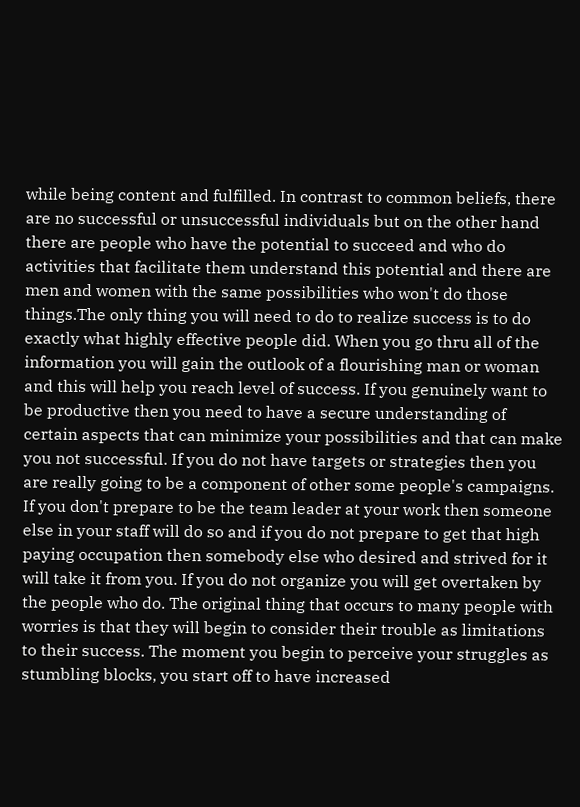while being content and fulfilled. In contrast to common beliefs, there are no successful or unsuccessful individuals but on the other hand there are people who have the potential to succeed and who do activities that facilitate them understand this potential and there are men and women with the same possibilities who won't do those things.The only thing you will need to do to realize success is to do exactly what highly effective people did. When you go thru all of the information you will gain the outlook of a flourishing man or woman and this will help you reach level of success. If you genuinely want to be productive then you need to have a secure understanding of certain aspects that can minimize your possibilities and that can make you not successful. If you do not have targets or strategies then you are really going to be a component of other some people's campaigns. If you don't prepare to be the team leader at your work then someone else in your staff will do so and if you do not prepare to get that high paying occupation then somebody else who desired and strived for it will take it from you. If you do not organize you will get overtaken by the people who do. The original thing that occurs to many people with worries is that they will begin to consider their trouble as limitations to their success. The moment you begin to perceive your struggles as stumbling blocks, you start off to have increased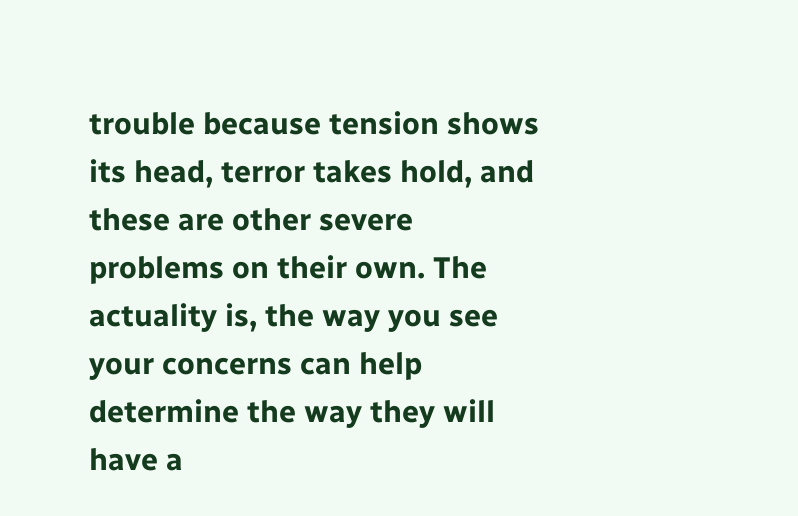trouble because tension shows its head, terror takes hold, and these are other severe problems on their own. The actuality is, the way you see your concerns can help determine the way they will have a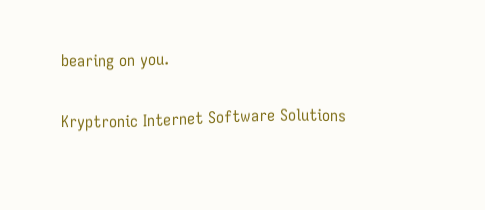bearing on you.

Kryptronic Internet Software Solutions